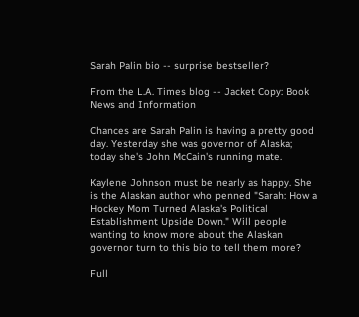Sarah Palin bio -- surprise bestseller?

From the L.A. Times blog -- Jacket Copy: Book News and Information

Chances are Sarah Palin is having a pretty good day. Yesterday she was governor of Alaska; today she's John McCain's running mate.

Kaylene Johnson must be nearly as happy. She is the Alaskan author who penned "Sarah: How a Hockey Mom Turned Alaska's Political Establishment Upside Down." Will people wanting to know more about the Alaskan governor turn to this bio to tell them more?

Full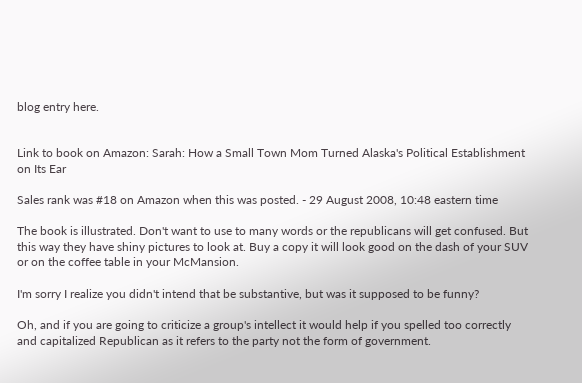blog entry here.


Link to book on Amazon: Sarah: How a Small Town Mom Turned Alaska's Political Establishment on Its Ear

Sales rank was #18 on Amazon when this was posted. - 29 August 2008, 10:48 eastern time

The book is illustrated. Don't want to use to many words or the republicans will get confused. But this way they have shiny pictures to look at. Buy a copy it will look good on the dash of your SUV or on the coffee table in your McMansion.

I'm sorry I realize you didn't intend that be substantive, but was it supposed to be funny?

Oh, and if you are going to criticize a group's intellect it would help if you spelled too correctly and capitalized Republican as it refers to the party not the form of government.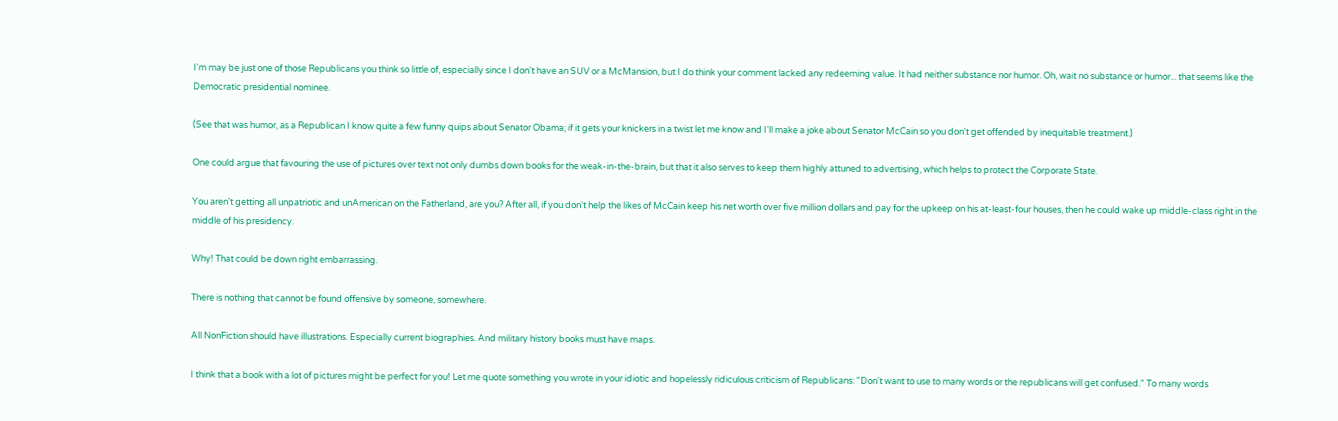I'm may be just one of those Republicans you think so little of, especially since I don't have an SUV or a McMansion, but I do think your comment lacked any redeeming value. It had neither substance nor humor. Oh, wait no substance or humor... that seems like the Democratic presidential nominee.

(See that was humor, as a Republican I know quite a few funny quips about Senator Obama; if it gets your knickers in a twist let me know and I'll make a joke about Senator McCain so you don't get offended by inequitable treatment.)

One could argue that favouring the use of pictures over text not only dumbs down books for the weak-in-the-brain, but that it also serves to keep them highly attuned to advertising, which helps to protect the Corporate State.

You aren't getting all unpatriotic and unAmerican on the Fatherland, are you? After all, if you don't help the likes of McCain keep his net worth over five million dollars and pay for the upkeep on his at-least-four houses, then he could wake up middle-class right in the middle of his presidency.

Why! That could be down right embarrassing.

There is nothing that cannot be found offensive by someone, somewhere.

All NonFiction should have illustrations. Especially current biographies. And military history books must have maps.

I think that a book with a lot of pictures might be perfect for you! Let me quote something you wrote in your idiotic and hopelessly ridiculous criticism of Republicans: "Don't want to use to many words or the republicans will get confused." To many words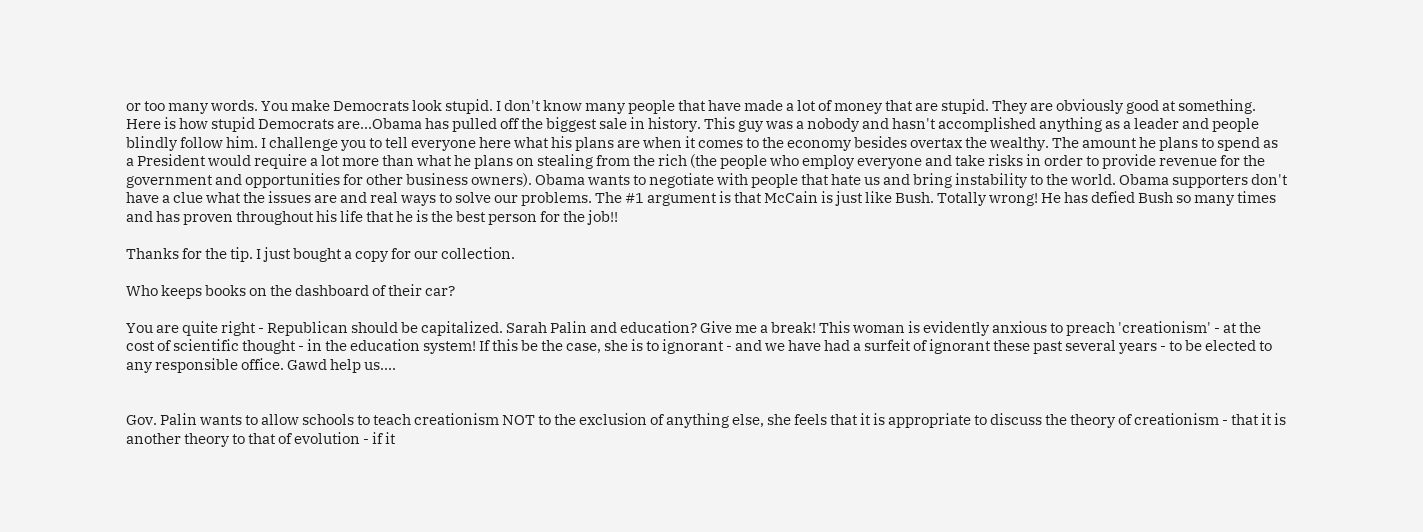or too many words. You make Democrats look stupid. I don't know many people that have made a lot of money that are stupid. They are obviously good at something. Here is how stupid Democrats are...Obama has pulled off the biggest sale in history. This guy was a nobody and hasn't accomplished anything as a leader and people blindly follow him. I challenge you to tell everyone here what his plans are when it comes to the economy besides overtax the wealthy. The amount he plans to spend as a President would require a lot more than what he plans on stealing from the rich (the people who employ everyone and take risks in order to provide revenue for the government and opportunities for other business owners). Obama wants to negotiate with people that hate us and bring instability to the world. Obama supporters don't have a clue what the issues are and real ways to solve our problems. The #1 argument is that McCain is just like Bush. Totally wrong! He has defied Bush so many times and has proven throughout his life that he is the best person for the job!!

Thanks for the tip. I just bought a copy for our collection.

Who keeps books on the dashboard of their car?

You are quite right - Republican should be capitalized. Sarah Palin and education? Give me a break! This woman is evidently anxious to preach 'creationism' - at the cost of scientific thought - in the education system! If this be the case, she is to ignorant - and we have had a surfeit of ignorant these past several years - to be elected to any responsible office. Gawd help us....


Gov. Palin wants to allow schools to teach creationism NOT to the exclusion of anything else, she feels that it is appropriate to discuss the theory of creationism - that it is another theory to that of evolution - if it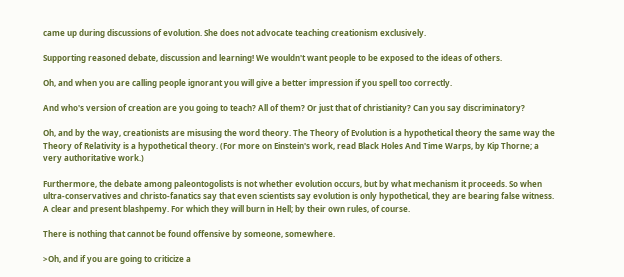came up during discussions of evolution. She does not advocate teaching creationism exclusively.

Supporting reasoned debate, discussion and learning! We wouldn't want people to be exposed to the ideas of others.

Oh, and when you are calling people ignorant you will give a better impression if you spell too correctly.

And who's version of creation are you going to teach? All of them? Or just that of christianity? Can you say discriminatory?

Oh, and by the way, creationists are misusing the word theory. The Theory of Evolution is a hypothetical theory the same way the Theory of Relativity is a hypothetical theory. (For more on Einstein's work, read Black Holes And Time Warps, by Kip Thorne; a very authoritative work.)

Furthermore, the debate among paleontogolists is not whether evolution occurs, but by what mechanism it proceeds. So when ultra-conservatives and christo-fanatics say that even scientists say evolution is only hypothetical, they are bearing false witness. A clear and present blashpemy. For which they will burn in Hell; by their own rules, of course.

There is nothing that cannot be found offensive by someone, somewhere.

>Oh, and if you are going to criticize a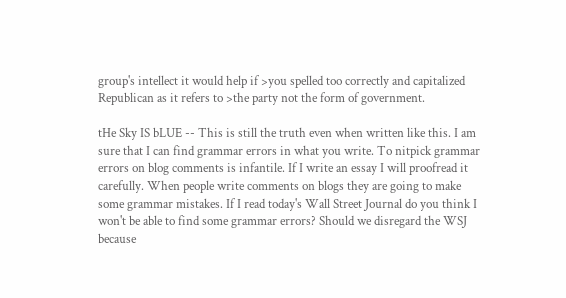group's intellect it would help if >you spelled too correctly and capitalized Republican as it refers to >the party not the form of government.

tHe Sky IS bLUE -- This is still the truth even when written like this. I am sure that I can find grammar errors in what you write. To nitpick grammar errors on blog comments is infantile. If I write an essay I will proofread it carefully. When people write comments on blogs they are going to make some grammar mistakes. If I read today's Wall Street Journal do you think I won't be able to find some grammar errors? Should we disregard the WSJ because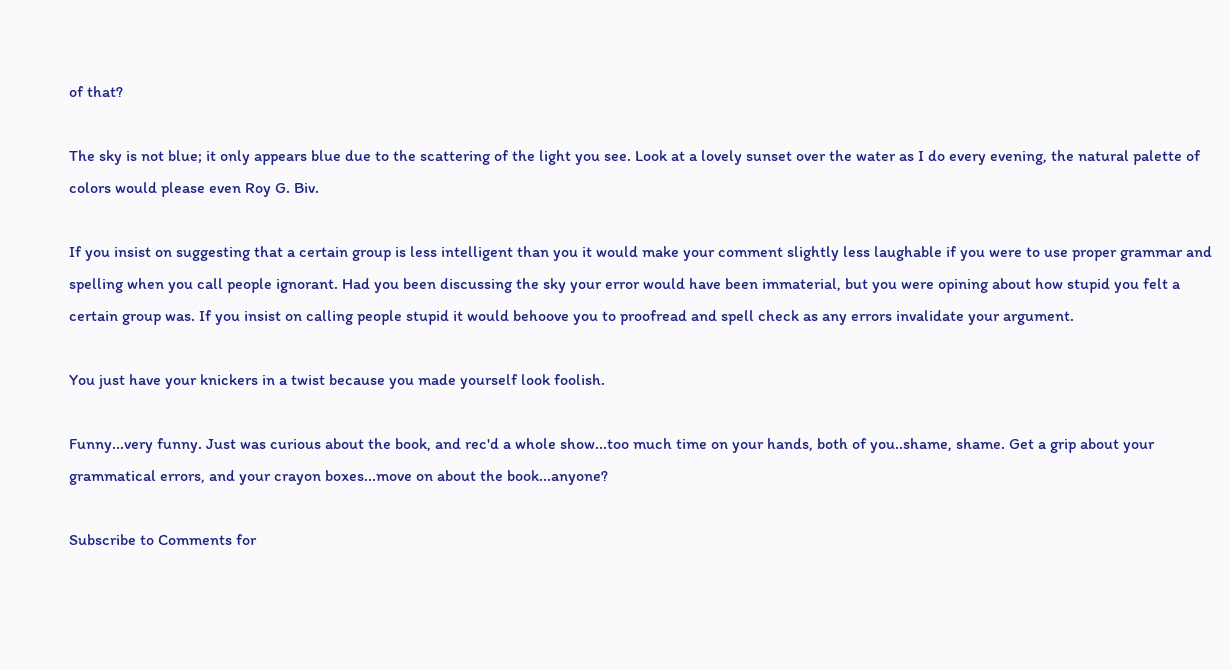of that?

The sky is not blue; it only appears blue due to the scattering of the light you see. Look at a lovely sunset over the water as I do every evening, the natural palette of colors would please even Roy G. Biv.

If you insist on suggesting that a certain group is less intelligent than you it would make your comment slightly less laughable if you were to use proper grammar and spelling when you call people ignorant. Had you been discussing the sky your error would have been immaterial, but you were opining about how stupid you felt a certain group was. If you insist on calling people stupid it would behoove you to proofread and spell check as any errors invalidate your argument.

You just have your knickers in a twist because you made yourself look foolish.

Funny...very funny. Just was curious about the book, and rec'd a whole show...too much time on your hands, both of you..shame, shame. Get a grip about your grammatical errors, and your crayon boxes...move on about the book...anyone?

Subscribe to Comments for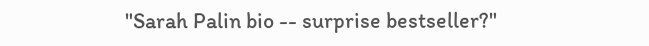"Sarah Palin bio -- surprise bestseller?"